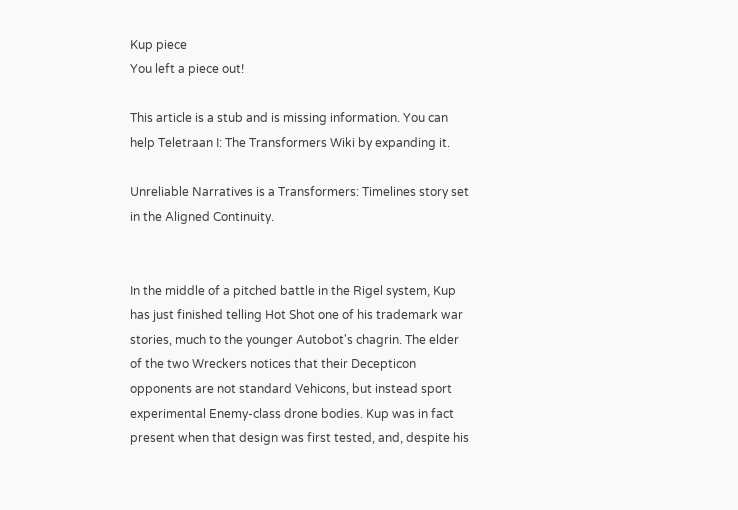Kup piece
You left a piece out!

This article is a stub and is missing information. You can help Teletraan I: The Transformers Wiki by expanding it.

Unreliable Narratives is a Transformers: Timelines story set in the Aligned Continuity.


In the middle of a pitched battle in the Rigel system, Kup has just finished telling Hot Shot one of his trademark war stories, much to the younger Autobot's chagrin. The elder of the two Wreckers notices that their Decepticon opponents are not standard Vehicons, but instead sport experimental Enemy-class drone bodies. Kup was in fact present when that design was first tested, and, despite his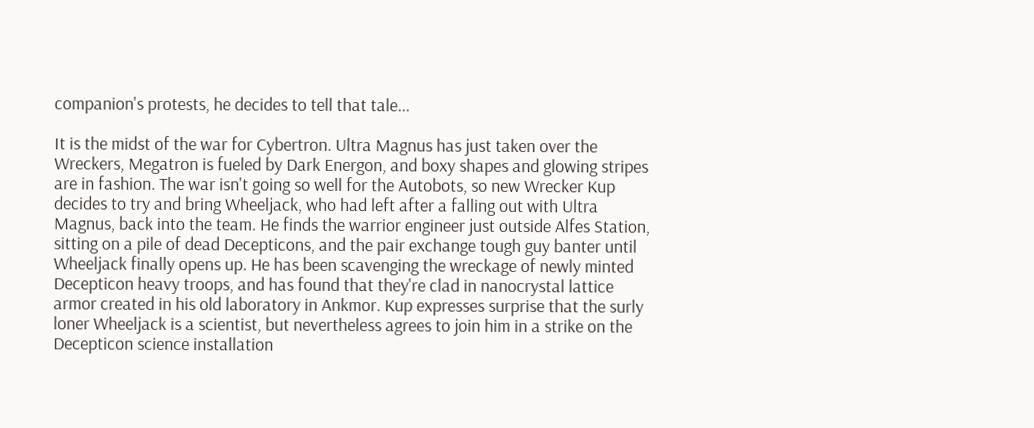companion's protests, he decides to tell that tale...

It is the midst of the war for Cybertron. Ultra Magnus has just taken over the Wreckers, Megatron is fueled by Dark Energon, and boxy shapes and glowing stripes are in fashion. The war isn't going so well for the Autobots, so new Wrecker Kup decides to try and bring Wheeljack, who had left after a falling out with Ultra Magnus, back into the team. He finds the warrior engineer just outside Alfes Station, sitting on a pile of dead Decepticons, and the pair exchange tough guy banter until Wheeljack finally opens up. He has been scavenging the wreckage of newly minted Decepticon heavy troops, and has found that they're clad in nanocrystal lattice armor created in his old laboratory in Ankmor. Kup expresses surprise that the surly loner Wheeljack is a scientist, but nevertheless agrees to join him in a strike on the Decepticon science installation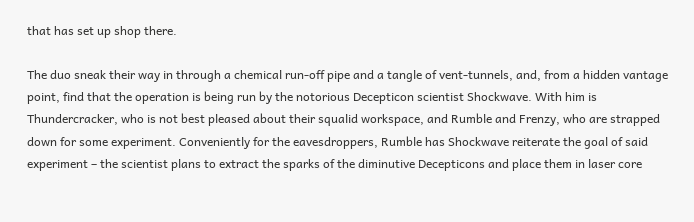that has set up shop there.

The duo sneak their way in through a chemical run-off pipe and a tangle of vent-tunnels, and, from a hidden vantage point, find that the operation is being run by the notorious Decepticon scientist Shockwave. With him is Thundercracker, who is not best pleased about their squalid workspace, and Rumble and Frenzy, who are strapped down for some experiment. Conveniently for the eavesdroppers, Rumble has Shockwave reiterate the goal of said experiment – the scientist plans to extract the sparks of the diminutive Decepticons and place them in laser core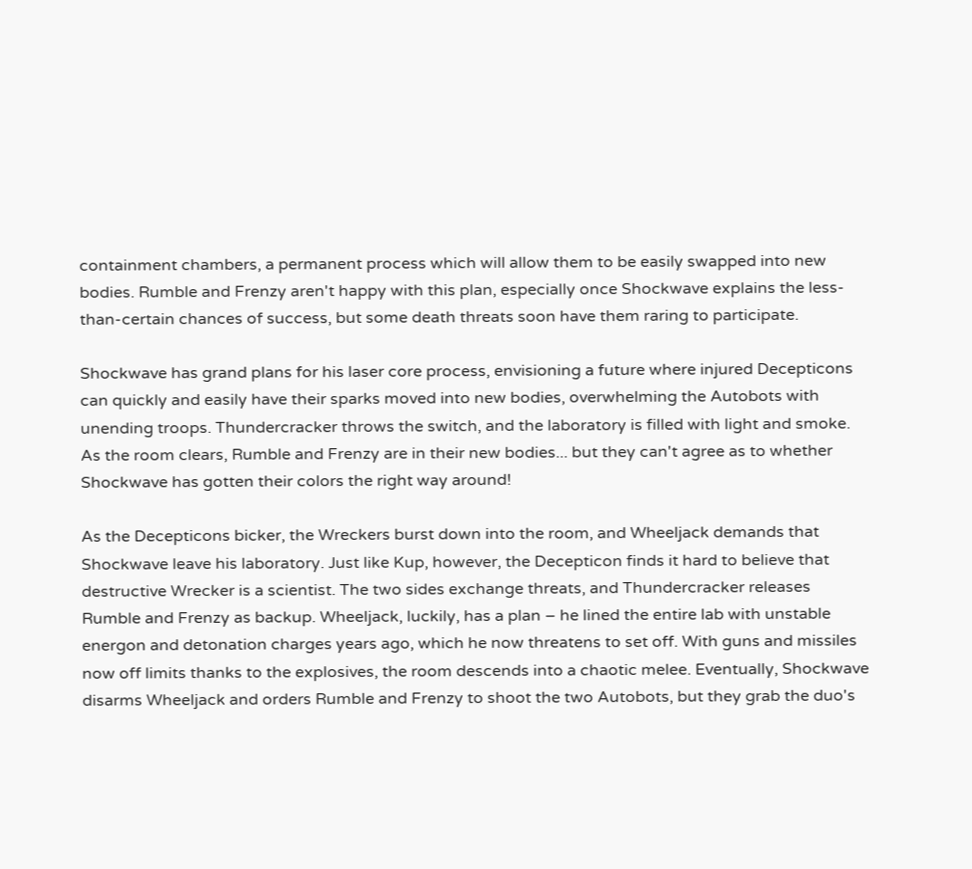containment chambers, a permanent process which will allow them to be easily swapped into new bodies. Rumble and Frenzy aren't happy with this plan, especially once Shockwave explains the less-than-certain chances of success, but some death threats soon have them raring to participate.

Shockwave has grand plans for his laser core process, envisioning a future where injured Decepticons can quickly and easily have their sparks moved into new bodies, overwhelming the Autobots with unending troops. Thundercracker throws the switch, and the laboratory is filled with light and smoke. As the room clears, Rumble and Frenzy are in their new bodies... but they can't agree as to whether Shockwave has gotten their colors the right way around!

As the Decepticons bicker, the Wreckers burst down into the room, and Wheeljack demands that Shockwave leave his laboratory. Just like Kup, however, the Decepticon finds it hard to believe that destructive Wrecker is a scientist. The two sides exchange threats, and Thundercracker releases Rumble and Frenzy as backup. Wheeljack, luckily, has a plan – he lined the entire lab with unstable energon and detonation charges years ago, which he now threatens to set off. With guns and missiles now off limits thanks to the explosives, the room descends into a chaotic melee. Eventually, Shockwave disarms Wheeljack and orders Rumble and Frenzy to shoot the two Autobots, but they grab the duo's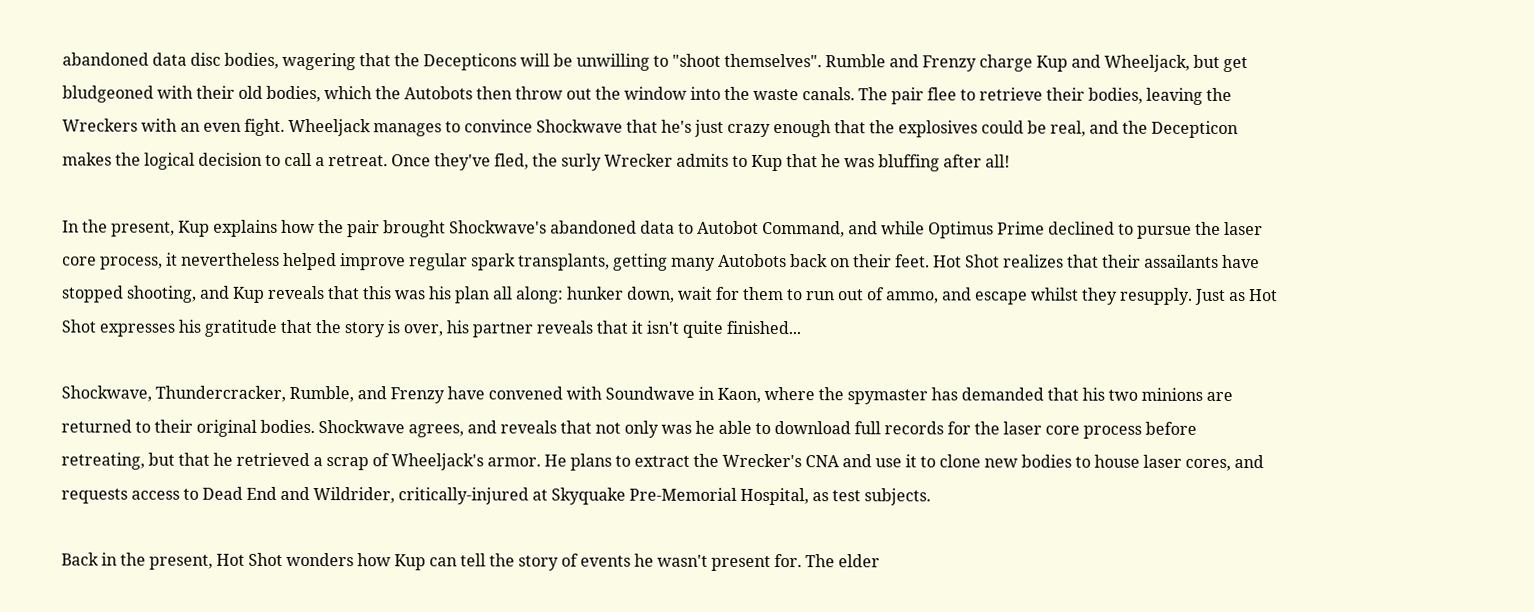abandoned data disc bodies, wagering that the Decepticons will be unwilling to "shoot themselves". Rumble and Frenzy charge Kup and Wheeljack, but get bludgeoned with their old bodies, which the Autobots then throw out the window into the waste canals. The pair flee to retrieve their bodies, leaving the Wreckers with an even fight. Wheeljack manages to convince Shockwave that he's just crazy enough that the explosives could be real, and the Decepticon makes the logical decision to call a retreat. Once they've fled, the surly Wrecker admits to Kup that he was bluffing after all!

In the present, Kup explains how the pair brought Shockwave's abandoned data to Autobot Command, and while Optimus Prime declined to pursue the laser core process, it nevertheless helped improve regular spark transplants, getting many Autobots back on their feet. Hot Shot realizes that their assailants have stopped shooting, and Kup reveals that this was his plan all along: hunker down, wait for them to run out of ammo, and escape whilst they resupply. Just as Hot Shot expresses his gratitude that the story is over, his partner reveals that it isn't quite finished...

Shockwave, Thundercracker, Rumble, and Frenzy have convened with Soundwave in Kaon, where the spymaster has demanded that his two minions are returned to their original bodies. Shockwave agrees, and reveals that not only was he able to download full records for the laser core process before retreating, but that he retrieved a scrap of Wheeljack's armor. He plans to extract the Wrecker's CNA and use it to clone new bodies to house laser cores, and requests access to Dead End and Wildrider, critically-injured at Skyquake Pre-Memorial Hospital, as test subjects.

Back in the present, Hot Shot wonders how Kup can tell the story of events he wasn't present for. The elder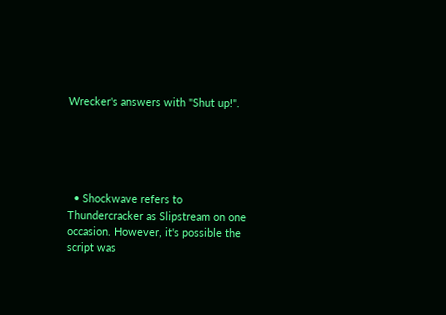Wrecker's answers with "Shut up!".





  • Shockwave refers to Thundercracker as Slipstream on one occasion. However, it's possible the script was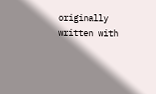originally written with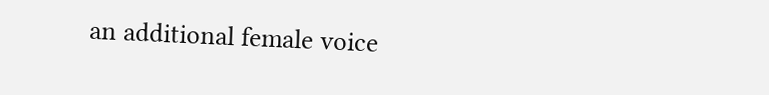an additional female voice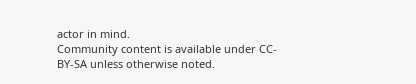actor in mind.
Community content is available under CC-BY-SA unless otherwise noted.